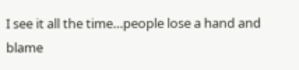I see it all the time…people lose a hand and blame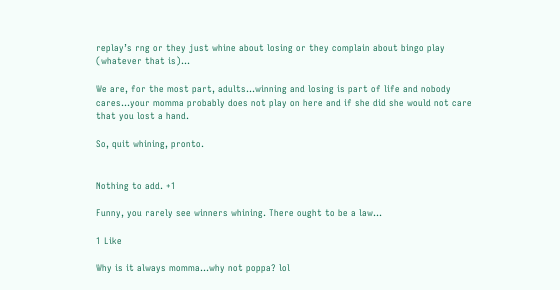replay’s rng or they just whine about losing or they complain about bingo play (whatever that is)…

We are, for the most part, adults…winning and losing is part of life and nobody cares…your momma probably does not play on here and if she did she would not care that you lost a hand.

So, quit whining, pronto.


Nothing to add. +1

Funny, you rarely see winners whining. There ought to be a law…

1 Like

Why is it always momma…why not poppa? lol